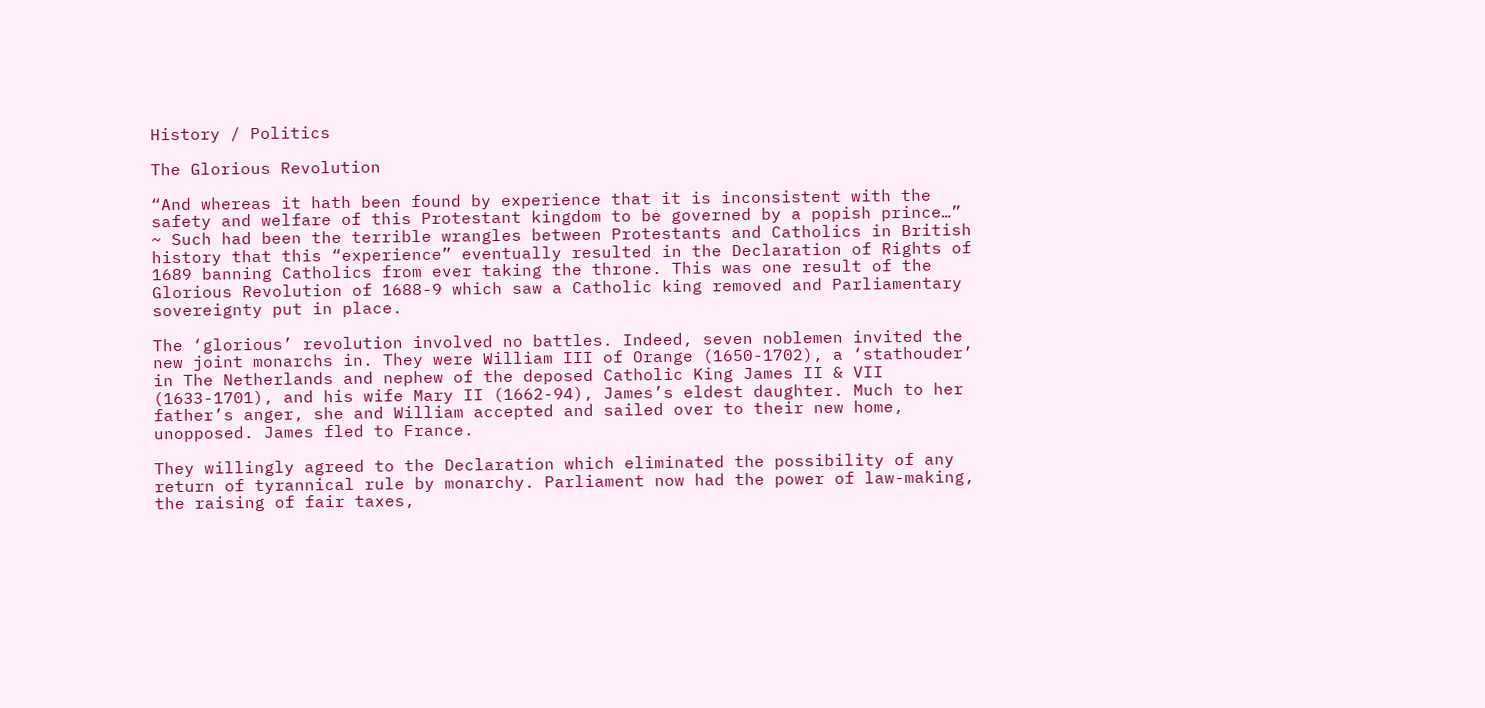History / Politics

The Glorious Revolution

“And whereas it hath been found by experience that it is inconsistent with the safety and welfare of this Protestant kingdom to be governed by a popish prince…” ~ Such had been the terrible wrangles between Protestants and Catholics in British history that this “experience” eventually resulted in the Declaration of Rights of 1689 banning Catholics from ever taking the throne. This was one result of the Glorious Revolution of 1688-9 which saw a Catholic king removed and Parliamentary sovereignty put in place.

The ‘glorious’ revolution involved no battles. Indeed, seven noblemen invited the new joint monarchs in. They were William III of Orange (1650-1702), a ‘stathouder’ in The Netherlands and nephew of the deposed Catholic King James II & VII (1633-1701), and his wife Mary II (1662-94), James’s eldest daughter. Much to her father’s anger, she and William accepted and sailed over to their new home, unopposed. James fled to France.

They willingly agreed to the Declaration which eliminated the possibility of any return of tyrannical rule by monarchy. Parliament now had the power of law-making, the raising of fair taxes,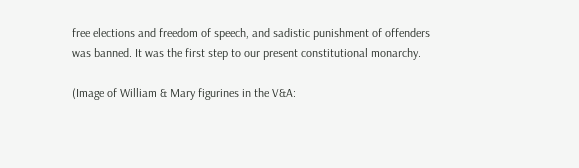free elections and freedom of speech, and sadistic punishment of offenders was banned. It was the first step to our present constitutional monarchy.

(Image of William & Mary figurines in the V&A: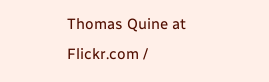Thomas Quine at Flickr.com /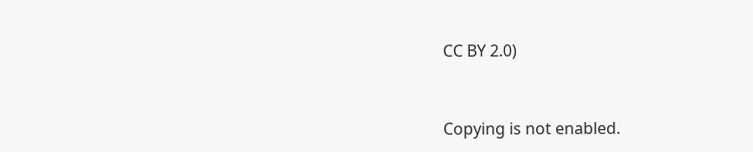CC BY 2.0)


Copying is not enabled.